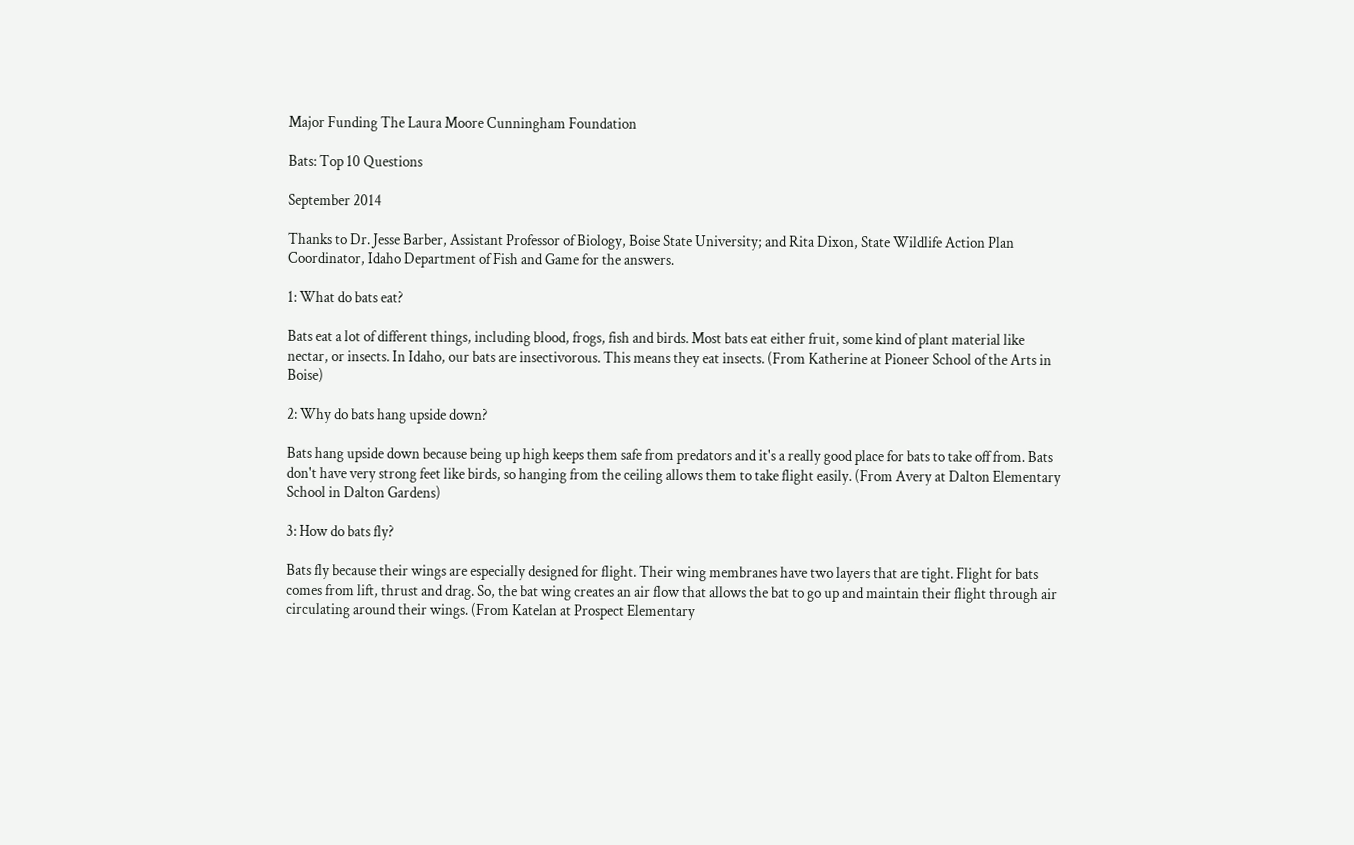Major Funding The Laura Moore Cunningham Foundation

Bats: Top 10 Questions

September 2014

Thanks to Dr. Jesse Barber, Assistant Professor of Biology, Boise State University; and Rita Dixon, State Wildlife Action Plan Coordinator, Idaho Department of Fish and Game for the answers.

1: What do bats eat?

Bats eat a lot of different things, including blood, frogs, fish and birds. Most bats eat either fruit, some kind of plant material like nectar, or insects. In Idaho, our bats are insectivorous. This means they eat insects. (From Katherine at Pioneer School of the Arts in Boise)

2: Why do bats hang upside down?

Bats hang upside down because being up high keeps them safe from predators and it's a really good place for bats to take off from. Bats don't have very strong feet like birds, so hanging from the ceiling allows them to take flight easily. (From Avery at Dalton Elementary School in Dalton Gardens)

3: How do bats fly?

Bats fly because their wings are especially designed for flight. Their wing membranes have two layers that are tight. Flight for bats comes from lift, thrust and drag. So, the bat wing creates an air flow that allows the bat to go up and maintain their flight through air circulating around their wings. (From Katelan at Prospect Elementary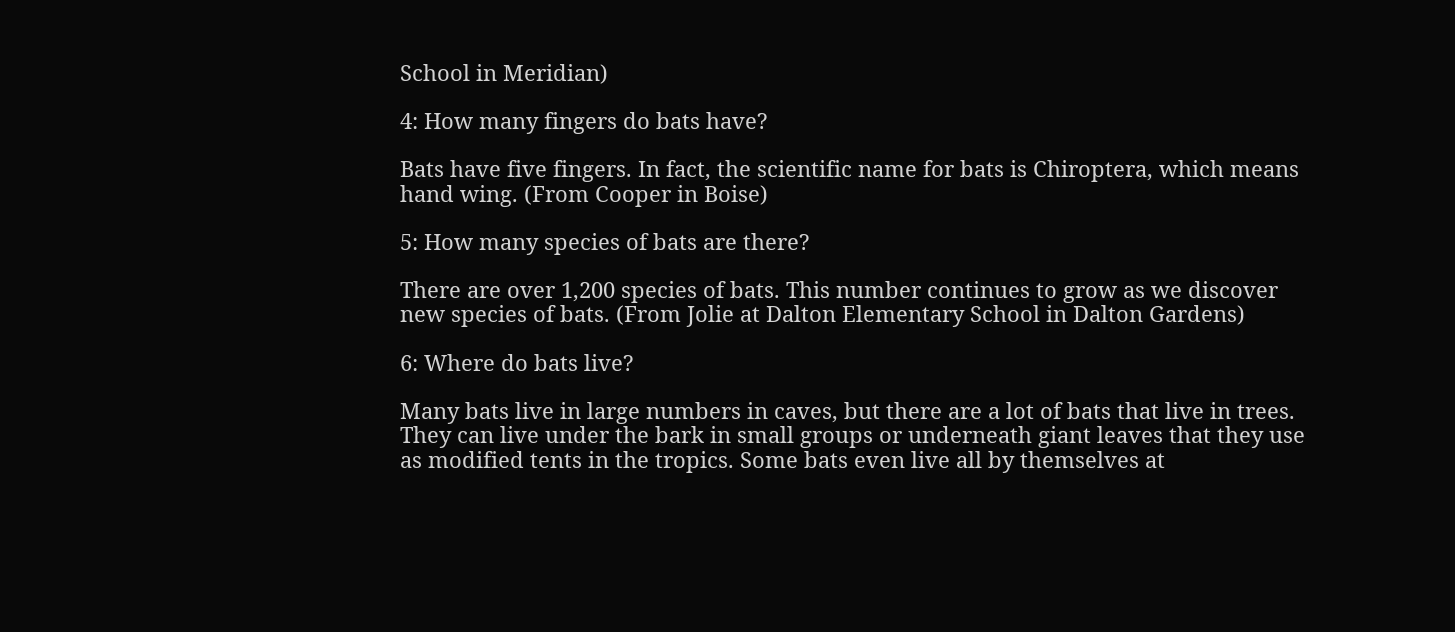School in Meridian)

4: How many fingers do bats have?

Bats have five fingers. In fact, the scientific name for bats is Chiroptera, which means hand wing. (From Cooper in Boise)

5: How many species of bats are there?

There are over 1,200 species of bats. This number continues to grow as we discover new species of bats. (From Jolie at Dalton Elementary School in Dalton Gardens)

6: Where do bats live?

Many bats live in large numbers in caves, but there are a lot of bats that live in trees. They can live under the bark in small groups or underneath giant leaves that they use as modified tents in the tropics. Some bats even live all by themselves at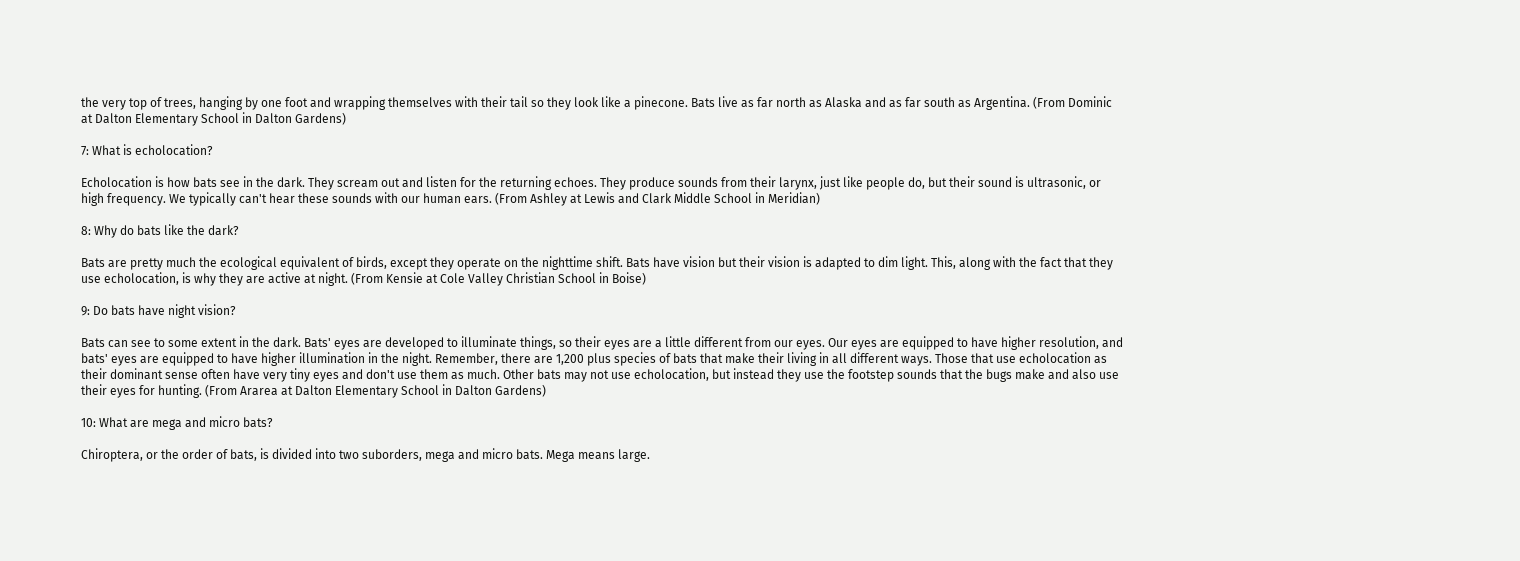the very top of trees, hanging by one foot and wrapping themselves with their tail so they look like a pinecone. Bats live as far north as Alaska and as far south as Argentina. (From Dominic at Dalton Elementary School in Dalton Gardens)

7: What is echolocation?

Echolocation is how bats see in the dark. They scream out and listen for the returning echoes. They produce sounds from their larynx, just like people do, but their sound is ultrasonic, or high frequency. We typically can't hear these sounds with our human ears. (From Ashley at Lewis and Clark Middle School in Meridian)

8: Why do bats like the dark?

Bats are pretty much the ecological equivalent of birds, except they operate on the nighttime shift. Bats have vision but their vision is adapted to dim light. This, along with the fact that they use echolocation, is why they are active at night. (From Kensie at Cole Valley Christian School in Boise)

9: Do bats have night vision?

Bats can see to some extent in the dark. Bats' eyes are developed to illuminate things, so their eyes are a little different from our eyes. Our eyes are equipped to have higher resolution, and bats' eyes are equipped to have higher illumination in the night. Remember, there are 1,200 plus species of bats that make their living in all different ways. Those that use echolocation as their dominant sense often have very tiny eyes and don't use them as much. Other bats may not use echolocation, but instead they use the footstep sounds that the bugs make and also use their eyes for hunting. (From Ararea at Dalton Elementary School in Dalton Gardens)

10: What are mega and micro bats?

Chiroptera, or the order of bats, is divided into two suborders, mega and micro bats. Mega means large.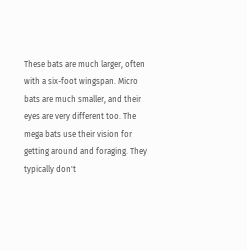These bats are much larger, often with a six-foot wingspan. Micro bats are much smaller, and their eyes are very different too. The mega bats use their vision for getting around and foraging. They typically don't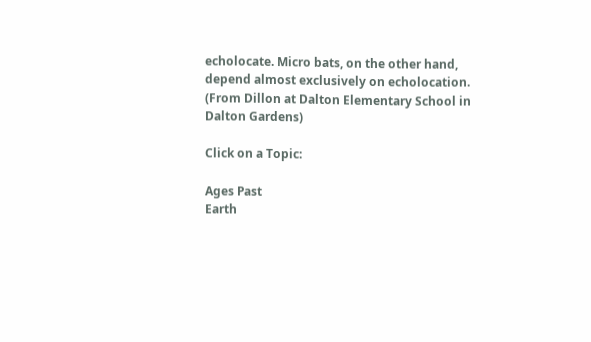echolocate. Micro bats, on the other hand, depend almost exclusively on echolocation. (From Dillon at Dalton Elementary School in Dalton Gardens)

Click on a Topic:

Ages Past
Earth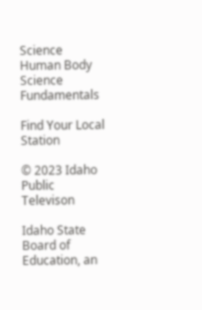Science
Human Body
Science Fundamentals

Find Your Local Station

© 2023 Idaho Public Televison

Idaho State Board of Education, an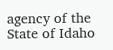agency of the State of Idaho